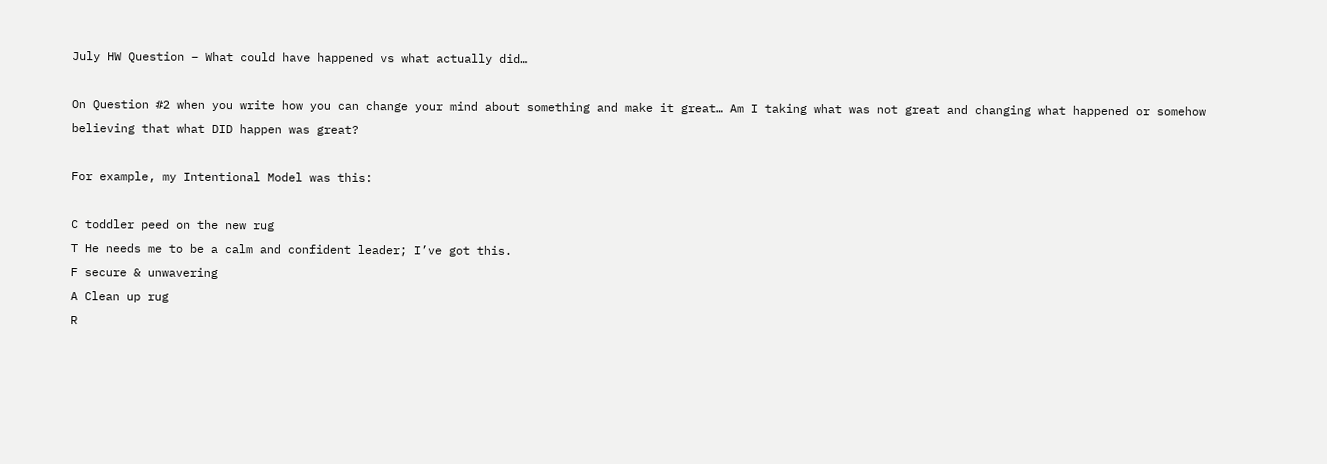July HW Question – What could have happened vs what actually did…

On Question #2 when you write how you can change your mind about something and make it great… Am I taking what was not great and changing what happened or somehow believing that what DID happen was great?

For example, my Intentional Model was this:

C toddler peed on the new rug
T He needs me to be a calm and confident leader; I’ve got this.
F secure & unwavering
A Clean up rug
R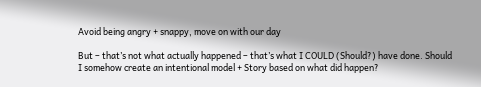Avoid being angry + snappy, move on with our day

But – that’s not what actually happened – that’s what I COULD (Should?) have done. Should I somehow create an intentional model + Story based on what did happen?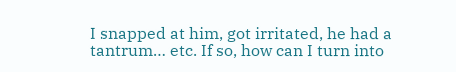I snapped at him, got irritated, he had a tantrum… etc. If so, how can I turn into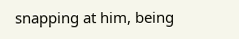snapping at him, being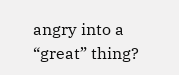angry into a “great” thing?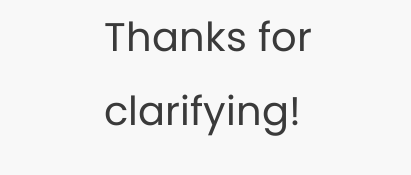Thanks for clarifying!